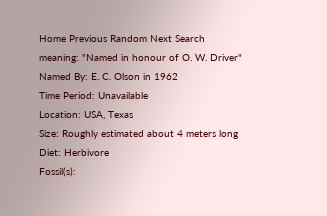Home Previous Random Next Search
meaning: "Named in honour of O. W. Driver"
Named By: E. C. Olson in 1962
Time Period: Unavailable
Location: USA, Texas
Size: Roughly estimated about 4 meters long
Diet: Herbivore
Fossil(s):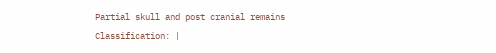Partial skull and post cranial remains
Classification: |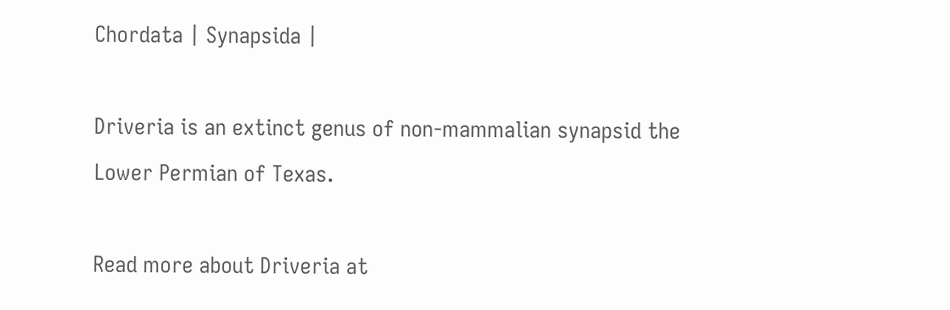Chordata | Synapsida |

Driveria is an extinct genus of non-mammalian synapsid the Lower Permian of Texas.

Read more about Driveria at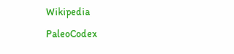Wikipedia
PaleoCodex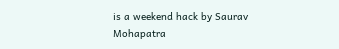is a weekend hack by Saurav Mohapatra